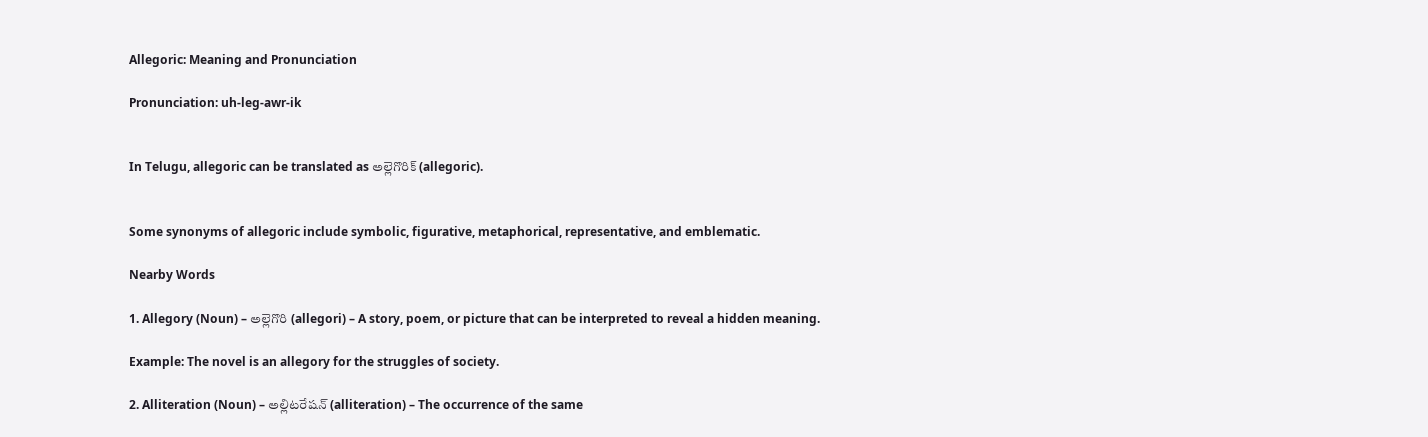Allegoric: Meaning and Pronunciation

Pronunciation: uh-leg-awr-ik


In Telugu, allegoric can be translated as అల్లెగొరిక్ (allegoric).


Some synonyms of allegoric include symbolic, figurative, metaphorical, representative, and emblematic.

Nearby Words

1. Allegory (Noun) – అల్లెగొరి (allegori) – A story, poem, or picture that can be interpreted to reveal a hidden meaning.

Example: The novel is an allegory for the struggles of society.

2. Alliteration (Noun) – అల్లిటరేషన్ (alliteration) – The occurrence of the same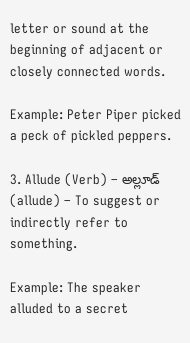letter or sound at the beginning of adjacent or closely connected words.

Example: Peter Piper picked a peck of pickled peppers.

3. Allude (Verb) – అల్లూడ్ (allude) – To suggest or indirectly refer to something.

Example: The speaker alluded to a secret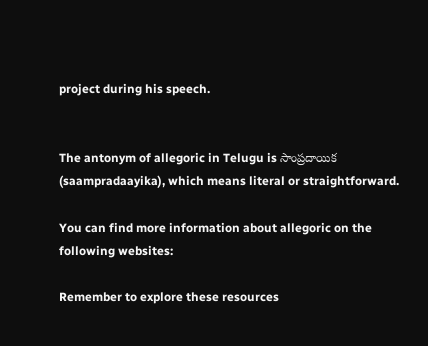project during his speech.


The antonym of allegoric in Telugu is సాంప్రదాయిక (saampradaayika), which means literal or straightforward.

You can find more information about allegoric on the following websites:

Remember to explore these resources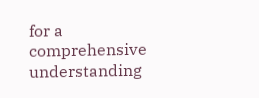for a comprehensive understanding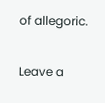of allegoric.

Leave a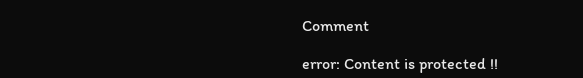Comment

error: Content is protected !!